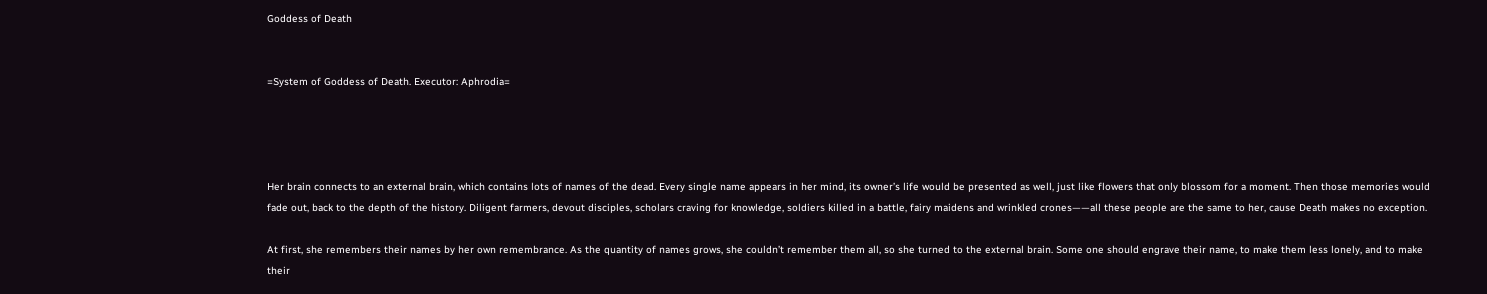Goddess of Death


=System of Goddess of Death. Executor: Aphrodia=




Her brain connects to an external brain, which contains lots of names of the dead. Every single name appears in her mind, its owner’s life would be presented as well, just like flowers that only blossom for a moment. Then those memories would fade out, back to the depth of the history. Diligent farmers, devout disciples, scholars craving for knowledge, soldiers killed in a battle, fairy maidens and wrinkled crones——all these people are the same to her, cause Death makes no exception.

At first, she remembers their names by her own remembrance. As the quantity of names grows, she couldn’t remember them all, so she turned to the external brain. Some one should engrave their name, to make them less lonely, and to make their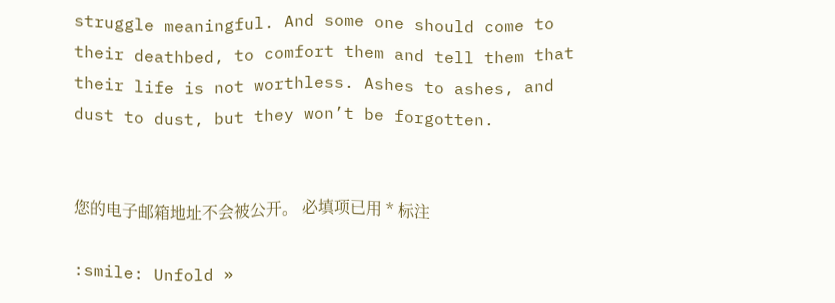struggle meaningful. And some one should come to their deathbed, to comfort them and tell them that their life is not worthless. Ashes to ashes, and dust to dust, but they won’t be forgotten.


您的电子邮箱地址不会被公开。 必填项已用 * 标注

:smile: Unfold »